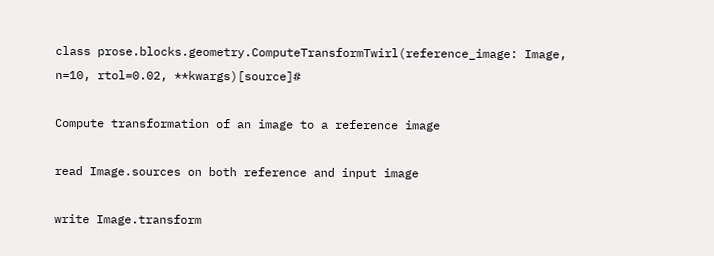class prose.blocks.geometry.ComputeTransformTwirl(reference_image: Image, n=10, rtol=0.02, **kwargs)[source]#

Compute transformation of an image to a reference image

read Image.sources on both reference and input image

write Image.transform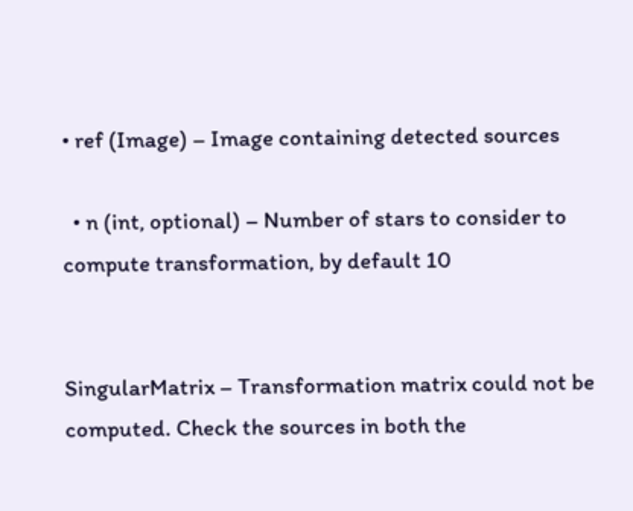• ref (Image) – Image containing detected sources

  • n (int, optional) – Number of stars to consider to compute transformation, by default 10


SingularMatrix – Transformation matrix could not be computed. Check the sources in both the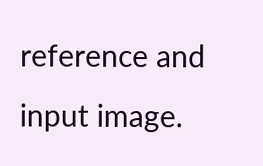reference and input image.